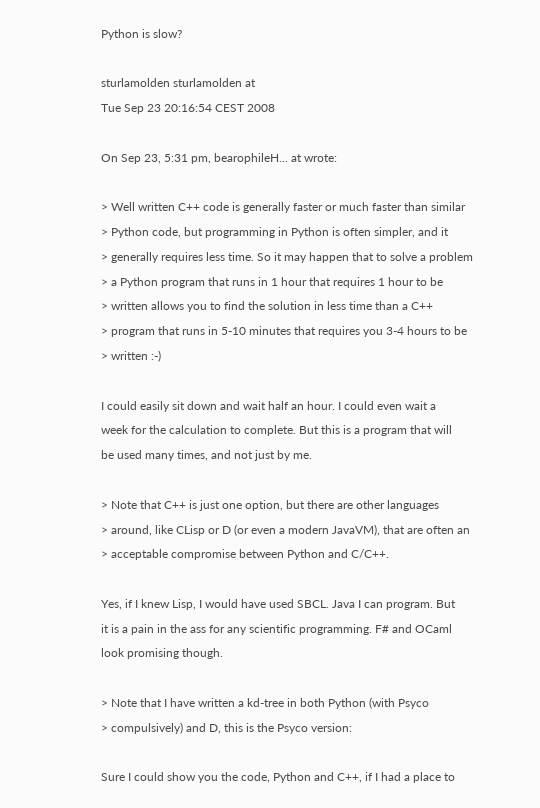Python is slow?

sturlamolden sturlamolden at
Tue Sep 23 20:16:54 CEST 2008

On Sep 23, 5:31 pm, bearophileH... at wrote:

> Well written C++ code is generally faster or much faster than similar
> Python code, but programming in Python is often simpler, and it
> generally requires less time. So it may happen that to solve a problem
> a Python program that runs in 1 hour that requires 1 hour to be
> written allows you to find the solution in less time than a C++
> program that runs in 5-10 minutes that requires you 3-4 hours to be
> written :-)

I could easily sit down and wait half an hour. I could even wait a
week for the calculation to complete. But this is a program that will
be used many times, and not just by me.

> Note that C++ is just one option, but there are other languages
> around, like CLisp or D (or even a modern JavaVM), that are often an
> acceptable compromise between Python and C/C++.

Yes, if I knew Lisp, I would have used SBCL. Java I can program. But
it is a pain in the ass for any scientific programming. F# and OCaml
look promising though.

> Note that I have written a kd-tree in both Python (with Psyco
> compulsively) and D, this is the Psyco version:

Sure I could show you the code, Python and C++, if I had a place to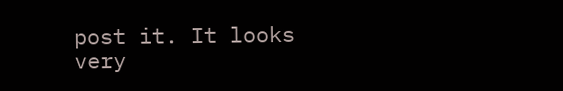post it. It looks very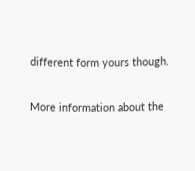different form yours though.

More information about the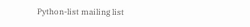Python-list mailing list